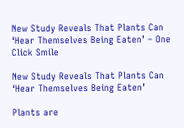New Study Reveals That Plants Can ‘Hear Themselves Being Eaten’ – One Click Smile

New Study Reveals That Plants Can ‘Hear Themselves Being Eaten’

Plants are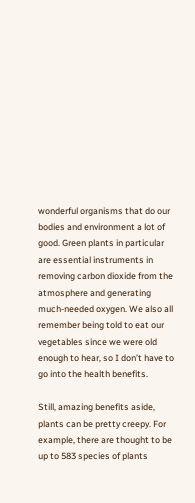wonderful organisms that do our bodies and environment a lot of good. Green plants in particular are essential instruments in removing carbon dioxide from the atmosphere and generating much-needed oxygen. We also all remember being told to eat our vegetables since we were old enough to hear, so I don’t have to go into the health benefits.

Still, amazing benefits aside, plants can be pretty creepy. For example, there are thought to be up to 583 species of plants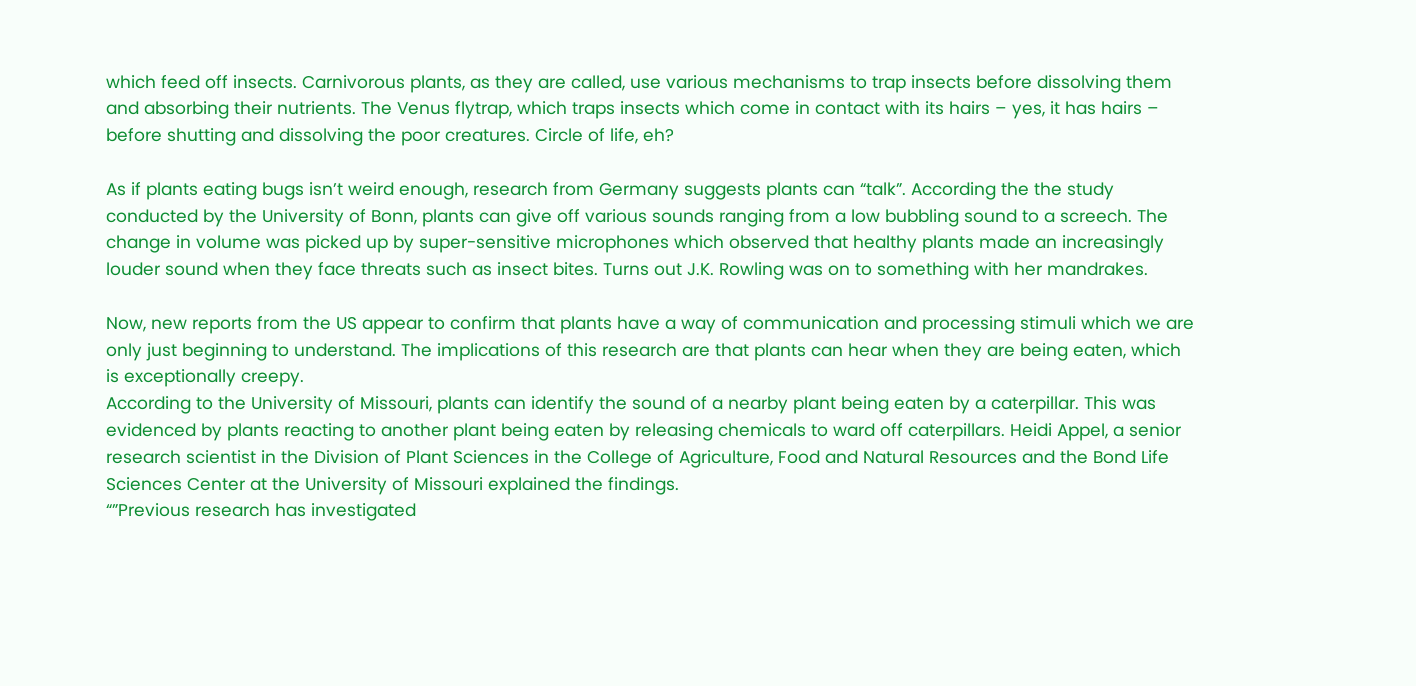which feed off insects. Carnivorous plants, as they are called, use various mechanisms to trap insects before dissolving them and absorbing their nutrients. The Venus flytrap, which traps insects which come in contact with its hairs – yes, it has hairs – before shutting and dissolving the poor creatures. Circle of life, eh?

As if plants eating bugs isn’t weird enough, research from Germany suggests plants can “talk”. According the the study conducted by the University of Bonn, plants can give off various sounds ranging from a low bubbling sound to a screech. The change in volume was picked up by super-sensitive microphones which observed that healthy plants made an increasingly louder sound when they face threats such as insect bites. Turns out J.K. Rowling was on to something with her mandrakes.

Now, new reports from the US appear to confirm that plants have a way of communication and processing stimuli which we are only just beginning to understand. The implications of this research are that plants can hear when they are being eaten, which is exceptionally creepy.
According to the University of Missouri, plants can identify the sound of a nearby plant being eaten by a caterpillar. This was evidenced by plants reacting to another plant being eaten by releasing chemicals to ward off caterpillars. Heidi Appel, a senior research scientist in the Division of Plant Sciences in the College of Agriculture, Food and Natural Resources and the Bond Life Sciences Center at the University of Missouri explained the findings.
“”Previous research has investigated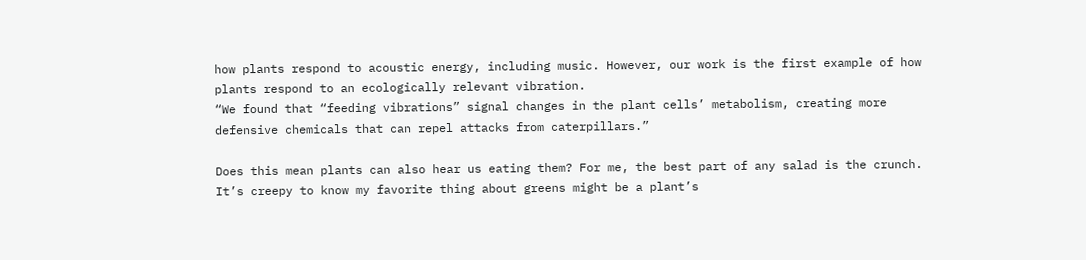how plants respond to acoustic energy, including music. However, our work is the first example of how plants respond to an ecologically relevant vibration.
“We found that “feeding vibrations” signal changes in the plant cells’ metabolism, creating more defensive chemicals that can repel attacks from caterpillars.”

Does this mean plants can also hear us eating them? For me, the best part of any salad is the crunch. It’s creepy to know my favorite thing about greens might be a plant’s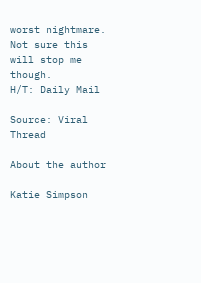worst nightmare. Not sure this will stop me though.
H/T: Daily Mail

Source: Viral Thread

About the author

Katie Simpson